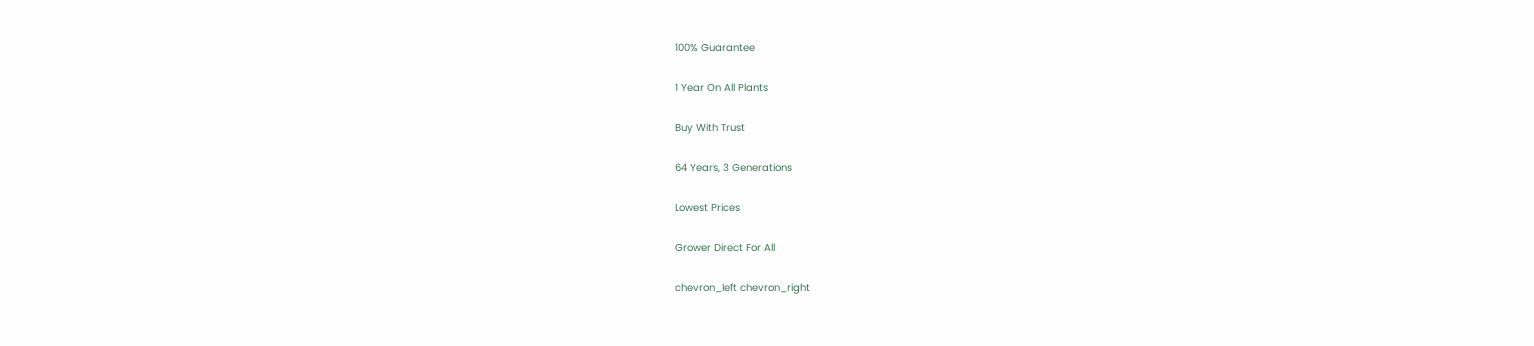100% Guarantee

1 Year On All Plants

Buy With Trust

64 Years, 3 Generations

Lowest Prices

Grower Direct For All

chevron_left chevron_right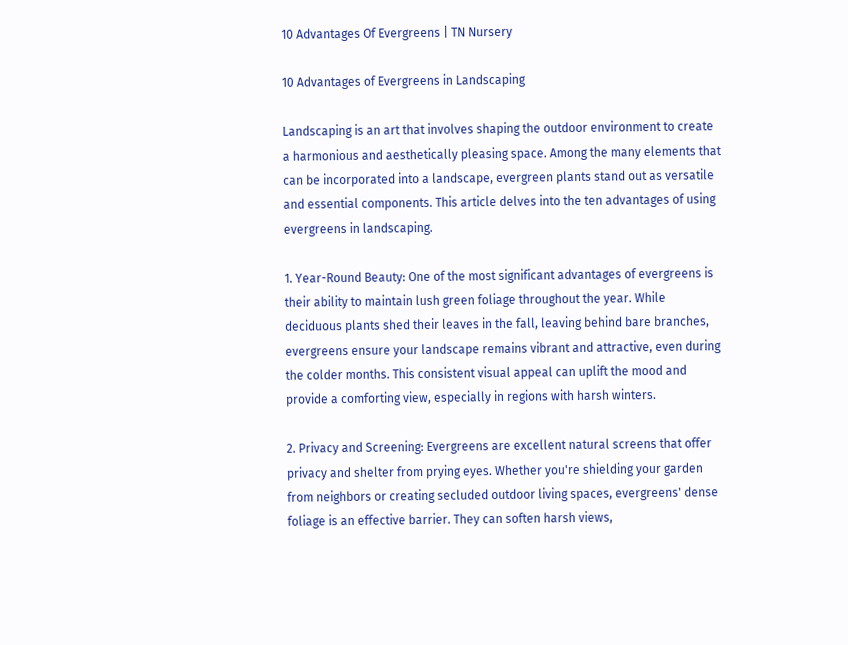10 Advantages Of Evergreens | TN Nursery

10 Advantages of Evergreens in Landscaping

Landscaping is an art that involves shaping the outdoor environment to create a harmonious and aesthetically pleasing space. Among the many elements that can be incorporated into a landscape, evergreen plants stand out as versatile and essential components. This article delves into the ten advantages of using evergreens in landscaping.

1. Year-Round Beauty: One of the most significant advantages of evergreens is their ability to maintain lush green foliage throughout the year. While deciduous plants shed their leaves in the fall, leaving behind bare branches, evergreens ensure your landscape remains vibrant and attractive, even during the colder months. This consistent visual appeal can uplift the mood and provide a comforting view, especially in regions with harsh winters.

2. Privacy and Screening: Evergreens are excellent natural screens that offer privacy and shelter from prying eyes. Whether you're shielding your garden from neighbors or creating secluded outdoor living spaces, evergreens' dense foliage is an effective barrier. They can soften harsh views,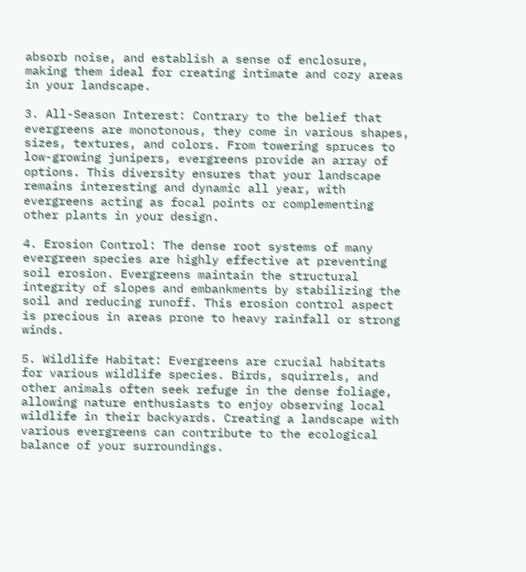absorb noise, and establish a sense of enclosure, making them ideal for creating intimate and cozy areas in your landscape.

3. All-Season Interest: Contrary to the belief that evergreens are monotonous, they come in various shapes, sizes, textures, and colors. From towering spruces to low-growing junipers, evergreens provide an array of options. This diversity ensures that your landscape remains interesting and dynamic all year, with evergreens acting as focal points or complementing other plants in your design.

4. Erosion Control: The dense root systems of many evergreen species are highly effective at preventing soil erosion. Evergreens maintain the structural integrity of slopes and embankments by stabilizing the soil and reducing runoff. This erosion control aspect is precious in areas prone to heavy rainfall or strong winds.

5. Wildlife Habitat: Evergreens are crucial habitats for various wildlife species. Birds, squirrels, and other animals often seek refuge in the dense foliage, allowing nature enthusiasts to enjoy observing local wildlife in their backyards. Creating a landscape with various evergreens can contribute to the ecological balance of your surroundings.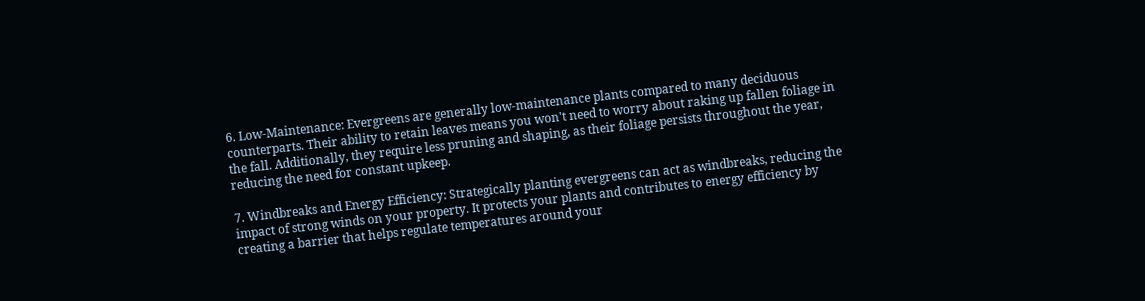6. Low-Maintenance: Evergreens are generally low-maintenance plants compared to many deciduous counterparts. Their ability to retain leaves means you won't need to worry about raking up fallen foliage in the fall. Additionally, they require less pruning and shaping, as their foliage persists throughout the year, reducing the need for constant upkeep.

7. Windbreaks and Energy Efficiency: Strategically planting evergreens can act as windbreaks, reducing the impact of strong winds on your property. It protects your plants and contributes to energy efficiency by creating a barrier that helps regulate temperatures around your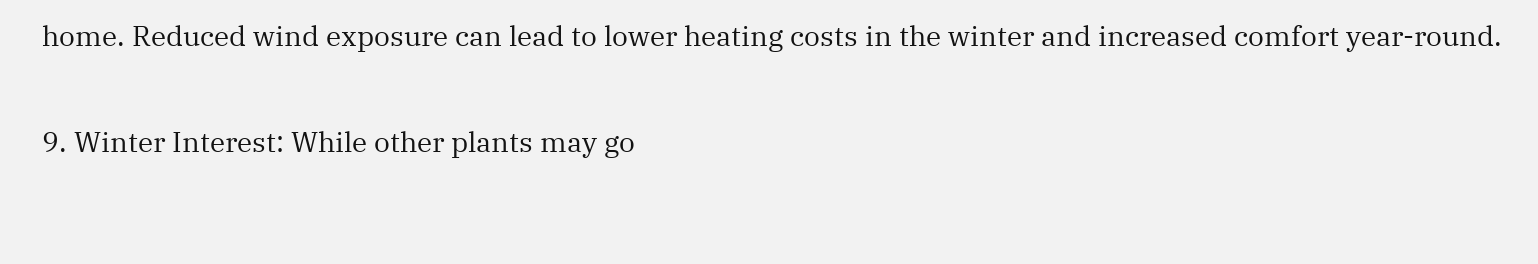home. Reduced wind exposure can lead to lower heating costs in the winter and increased comfort year-round.

9. Winter Interest: While other plants may go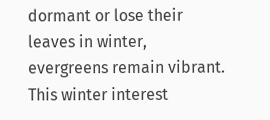dormant or lose their leaves in winter, evergreens remain vibrant. This winter interest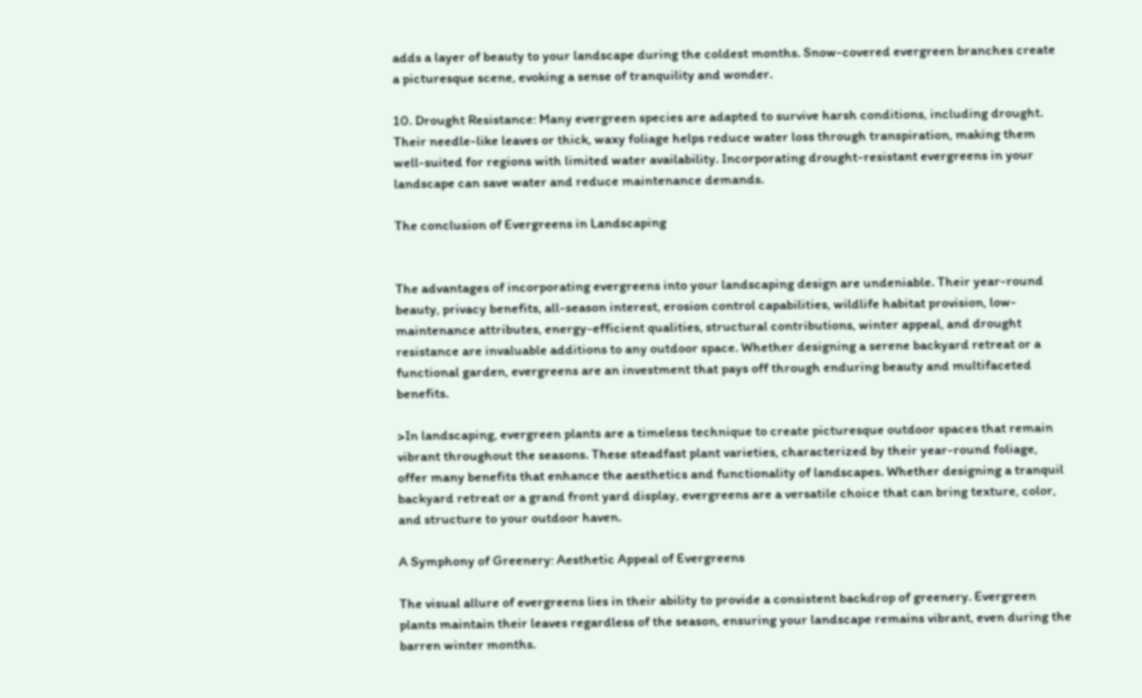adds a layer of beauty to your landscape during the coldest months. Snow-covered evergreen branches create a picturesque scene, evoking a sense of tranquility and wonder.

10. Drought Resistance: Many evergreen species are adapted to survive harsh conditions, including drought. Their needle-like leaves or thick, waxy foliage helps reduce water loss through transpiration, making them well-suited for regions with limited water availability. Incorporating drought-resistant evergreens in your landscape can save water and reduce maintenance demands.

The conclusion of Evergreens in Landscaping


The advantages of incorporating evergreens into your landscaping design are undeniable. Their year-round beauty, privacy benefits, all-season interest, erosion control capabilities, wildlife habitat provision, low-maintenance attributes, energy-efficient qualities, structural contributions, winter appeal, and drought resistance are invaluable additions to any outdoor space. Whether designing a serene backyard retreat or a functional garden, evergreens are an investment that pays off through enduring beauty and multifaceted benefits.

>In landscaping, evergreen plants are a timeless technique to create picturesque outdoor spaces that remain vibrant throughout the seasons. These steadfast plant varieties, characterized by their year-round foliage, offer many benefits that enhance the aesthetics and functionality of landscapes. Whether designing a tranquil backyard retreat or a grand front yard display, evergreens are a versatile choice that can bring texture, color, and structure to your outdoor haven.

A Symphony of Greenery: Aesthetic Appeal of Evergreens

The visual allure of evergreens lies in their ability to provide a consistent backdrop of greenery. Evergreen plants maintain their leaves regardless of the season, ensuring your landscape remains vibrant, even during the barren winter months.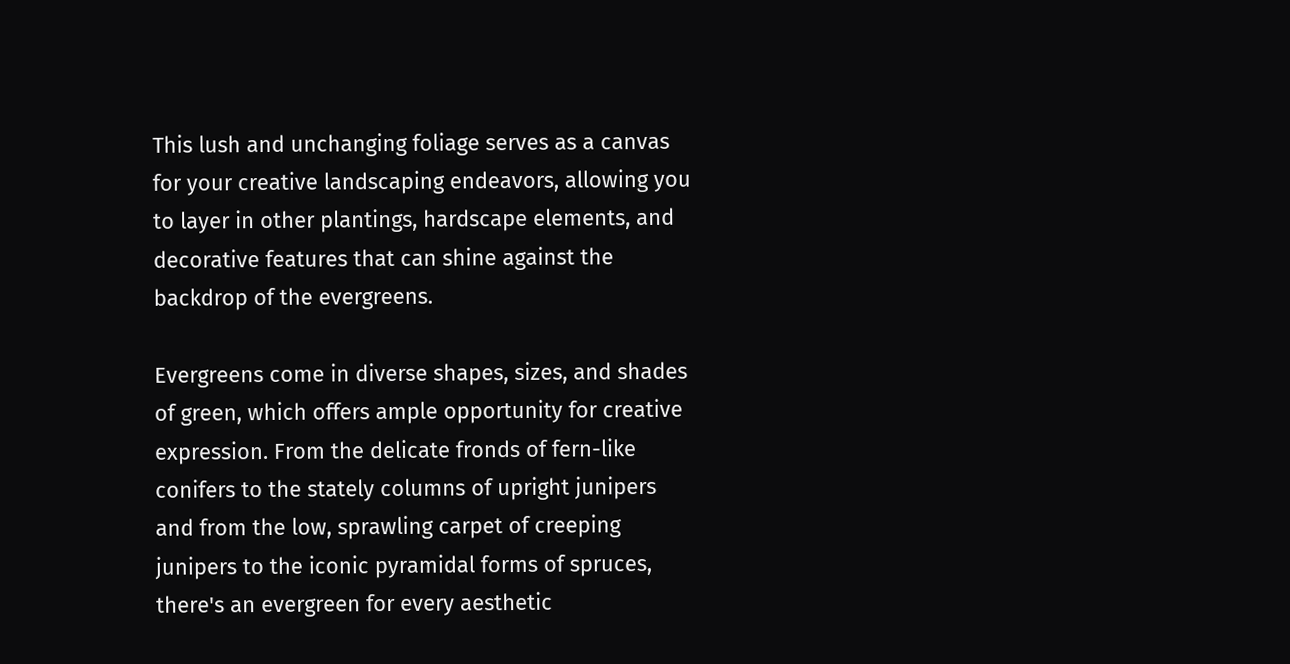This lush and unchanging foliage serves as a canvas for your creative landscaping endeavors, allowing you to layer in other plantings, hardscape elements, and decorative features that can shine against the backdrop of the evergreens.

Evergreens come in diverse shapes, sizes, and shades of green, which offers ample opportunity for creative expression. From the delicate fronds of fern-like conifers to the stately columns of upright junipers and from the low, sprawling carpet of creeping junipers to the iconic pyramidal forms of spruces, there's an evergreen for every aesthetic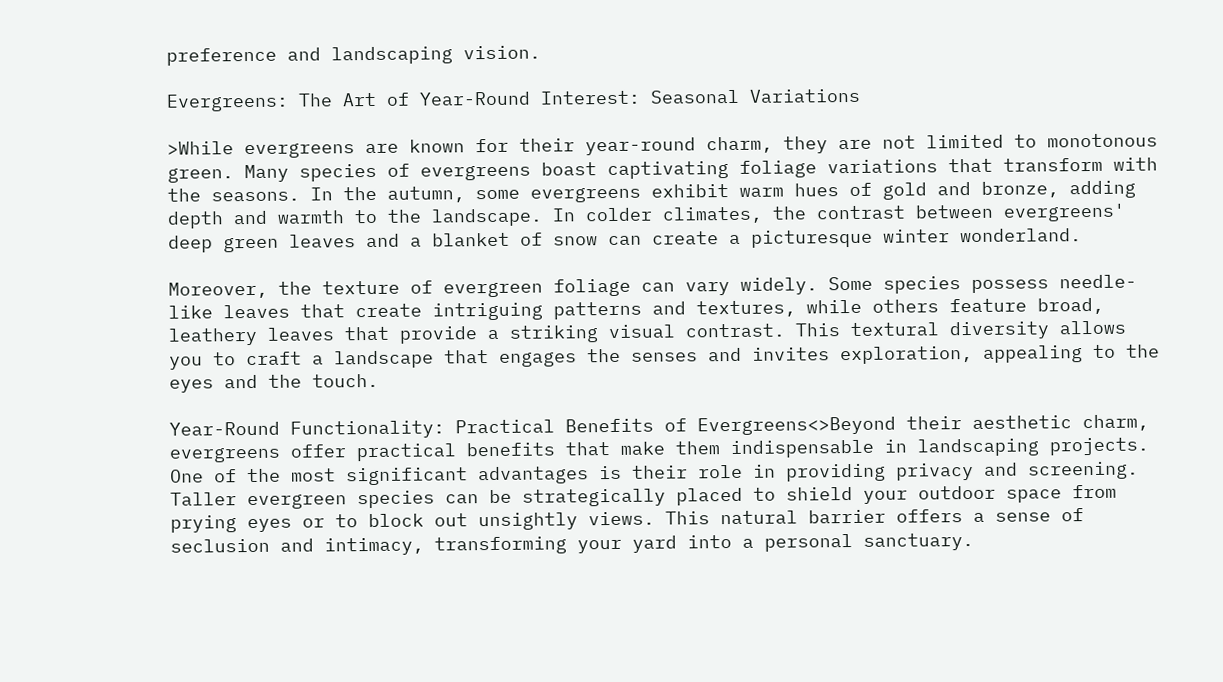preference and landscaping vision.

Evergreens: The Art of Year-Round Interest: Seasonal Variations

>While evergreens are known for their year-round charm, they are not limited to monotonous green. Many species of evergreens boast captivating foliage variations that transform with the seasons. In the autumn, some evergreens exhibit warm hues of gold and bronze, adding depth and warmth to the landscape. In colder climates, the contrast between evergreens' deep green leaves and a blanket of snow can create a picturesque winter wonderland.

Moreover, the texture of evergreen foliage can vary widely. Some species possess needle-like leaves that create intriguing patterns and textures, while others feature broad, leathery leaves that provide a striking visual contrast. This textural diversity allows you to craft a landscape that engages the senses and invites exploration, appealing to the eyes and the touch.

Year-Round Functionality: Practical Benefits of Evergreens<>Beyond their aesthetic charm, evergreens offer practical benefits that make them indispensable in landscaping projects. One of the most significant advantages is their role in providing privacy and screening. Taller evergreen species can be strategically placed to shield your outdoor space from prying eyes or to block out unsightly views. This natural barrier offers a sense of seclusion and intimacy, transforming your yard into a personal sanctuary.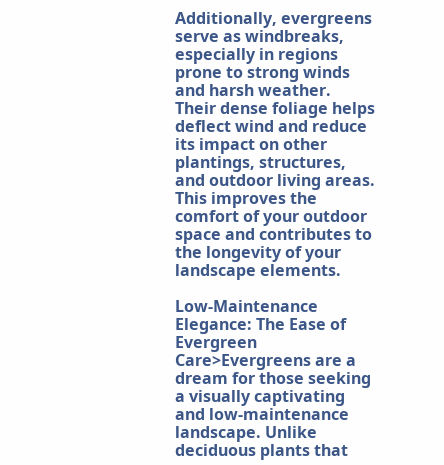Additionally, evergreens serve as windbreaks, especially in regions prone to strong winds and harsh weather. Their dense foliage helps deflect wind and reduce its impact on other plantings, structures, and outdoor living areas. This improves the comfort of your outdoor space and contributes to the longevity of your landscape elements.

Low-Maintenance Elegance: The Ease of Evergreen Care>Evergreens are a dream for those seeking a visually captivating and low-maintenance landscape. Unlike deciduous plants that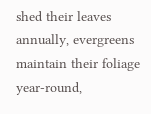shed their leaves annually, evergreens maintain their foliage year-round,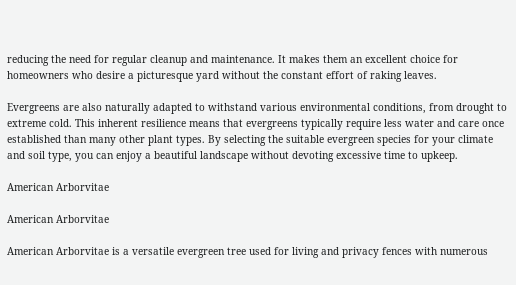reducing the need for regular cleanup and maintenance. It makes them an excellent choice for homeowners who desire a picturesque yard without the constant effort of raking leaves.

Evergreens are also naturally adapted to withstand various environmental conditions, from drought to extreme cold. This inherent resilience means that evergreens typically require less water and care once established than many other plant types. By selecting the suitable evergreen species for your climate and soil type, you can enjoy a beautiful landscape without devoting excessive time to upkeep.

American Arborvitae

American Arborvitae

American Arborvitae is a versatile evergreen tree used for living and privacy fences with numerous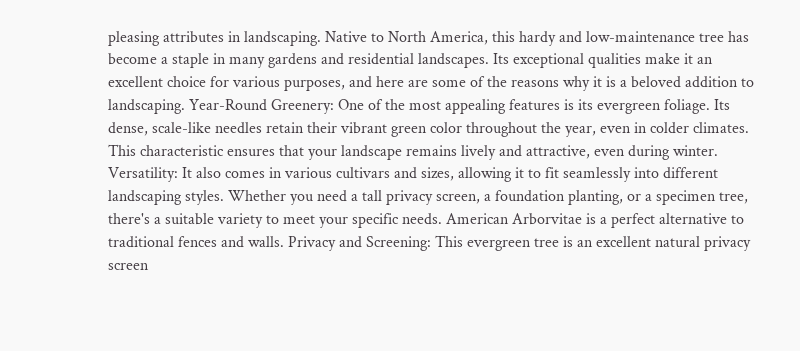pleasing attributes in landscaping. Native to North America, this hardy and low-maintenance tree has become a staple in many gardens and residential landscapes. Its exceptional qualities make it an excellent choice for various purposes, and here are some of the reasons why it is a beloved addition to landscaping. Year-Round Greenery: One of the most appealing features is its evergreen foliage. Its dense, scale-like needles retain their vibrant green color throughout the year, even in colder climates. This characteristic ensures that your landscape remains lively and attractive, even during winter. Versatility: It also comes in various cultivars and sizes, allowing it to fit seamlessly into different landscaping styles. Whether you need a tall privacy screen, a foundation planting, or a specimen tree, there's a suitable variety to meet your specific needs. American Arborvitae is a perfect alternative to traditional fences and walls. Privacy and Screening: This evergreen tree is an excellent natural privacy screen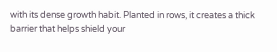with its dense growth habit. Planted in rows, it creates a thick barrier that helps shield your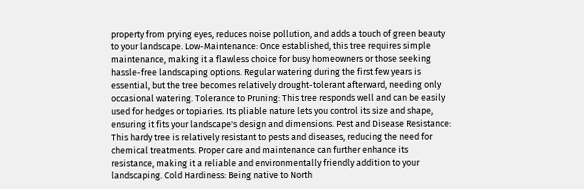property from prying eyes, reduces noise pollution, and adds a touch of green beauty to your landscape. Low-Maintenance: Once established, this tree requires simple maintenance, making it a flawless choice for busy homeowners or those seeking hassle-free landscaping options. Regular watering during the first few years is essential, but the tree becomes relatively drought-tolerant afterward, needing only occasional watering. Tolerance to Pruning: This tree responds well and can be easily used for hedges or topiaries. Its pliable nature lets you control its size and shape, ensuring it fits your landscape's design and dimensions. Pest and Disease Resistance: This hardy tree is relatively resistant to pests and diseases, reducing the need for chemical treatments. Proper care and maintenance can further enhance its resistance, making it a reliable and environmentally friendly addition to your landscaping. Cold Hardiness: Being native to North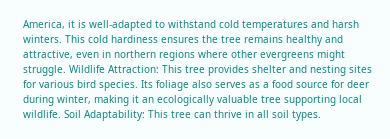America, it is well-adapted to withstand cold temperatures and harsh winters. This cold hardiness ensures the tree remains healthy and attractive, even in northern regions where other evergreens might struggle. Wildlife Attraction: This tree provides shelter and nesting sites for various bird species. Its foliage also serves as a food source for deer during winter, making it an ecologically valuable tree supporting local wildlife. Soil Adaptability: This tree can thrive in all soil types.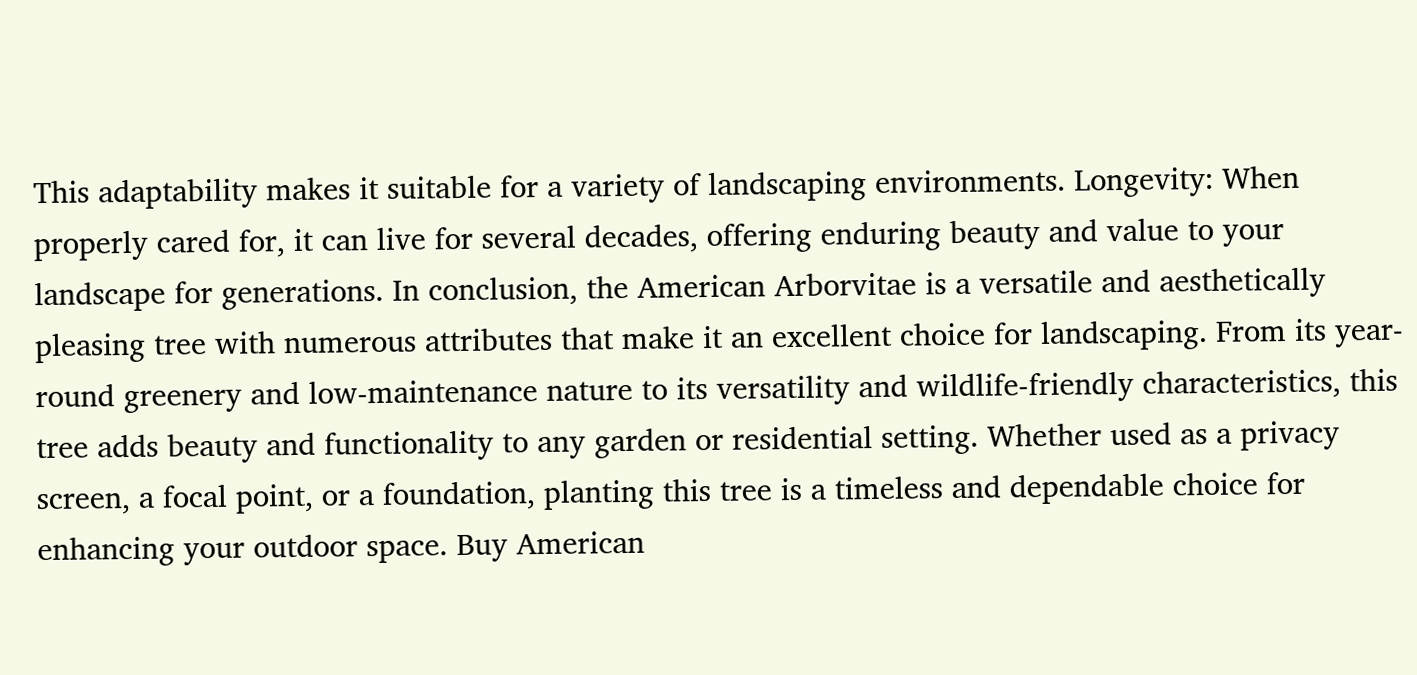This adaptability makes it suitable for a variety of landscaping environments. Longevity: When properly cared for, it can live for several decades, offering enduring beauty and value to your landscape for generations. In conclusion, the American Arborvitae is a versatile and aesthetically pleasing tree with numerous attributes that make it an excellent choice for landscaping. From its year-round greenery and low-maintenance nature to its versatility and wildlife-friendly characteristics, this tree adds beauty and functionality to any garden or residential setting. Whether used as a privacy screen, a focal point, or a foundation, planting this tree is a timeless and dependable choice for enhancing your outdoor space. Buy American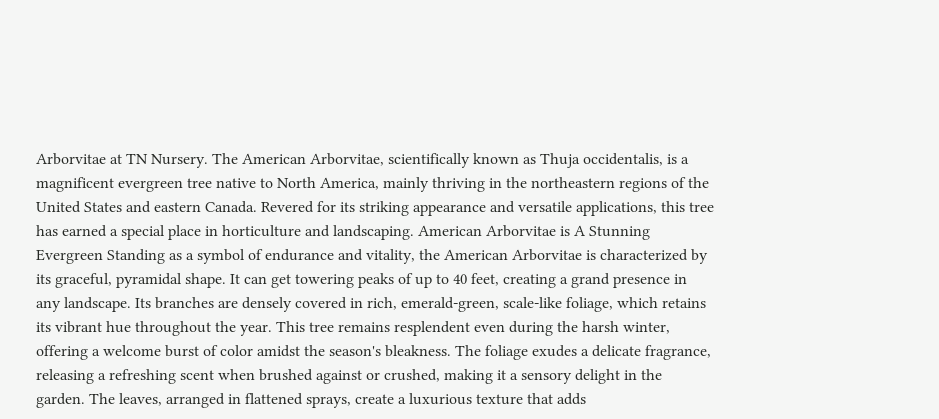Arborvitae at TN Nursery. The American Arborvitae, scientifically known as Thuja occidentalis, is a magnificent evergreen tree native to North America, mainly thriving in the northeastern regions of the United States and eastern Canada. Revered for its striking appearance and versatile applications, this tree has earned a special place in horticulture and landscaping. American Arborvitae is A Stunning Evergreen Standing as a symbol of endurance and vitality, the American Arborvitae is characterized by its graceful, pyramidal shape. It can get towering peaks of up to 40 feet, creating a grand presence in any landscape. Its branches are densely covered in rich, emerald-green, scale-like foliage, which retains its vibrant hue throughout the year. This tree remains resplendent even during the harsh winter, offering a welcome burst of color amidst the season's bleakness. The foliage exudes a delicate fragrance, releasing a refreshing scent when brushed against or crushed, making it a sensory delight in the garden. The leaves, arranged in flattened sprays, create a luxurious texture that adds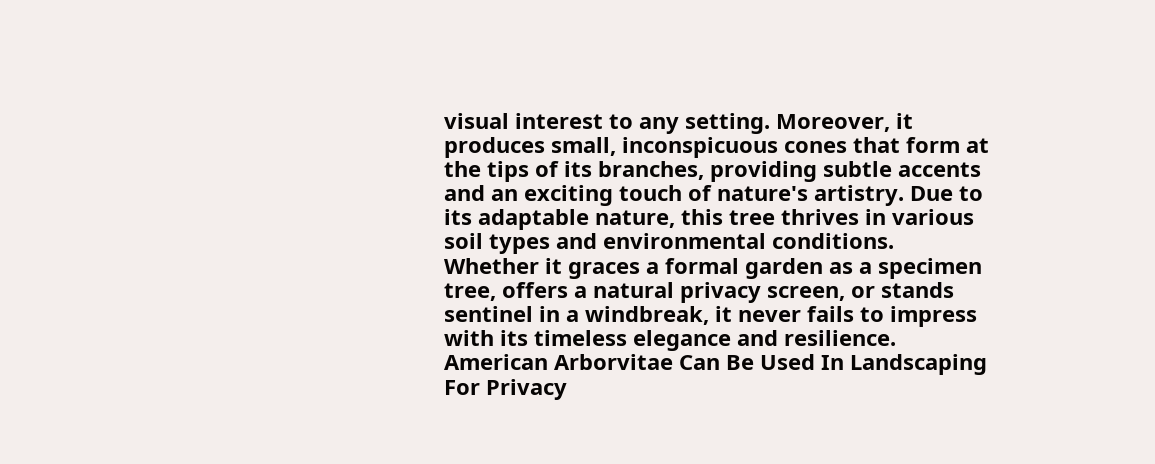visual interest to any setting. Moreover, it produces small, inconspicuous cones that form at the tips of its branches, providing subtle accents and an exciting touch of nature's artistry. Due to its adaptable nature, this tree thrives in various soil types and environmental conditions. Whether it graces a formal garden as a specimen tree, offers a natural privacy screen, or stands sentinel in a windbreak, it never fails to impress with its timeless elegance and resilience. American Arborvitae Can Be Used In Landscaping For Privacy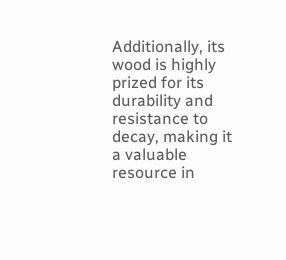Additionally, its wood is highly prized for its durability and resistance to decay, making it a valuable resource in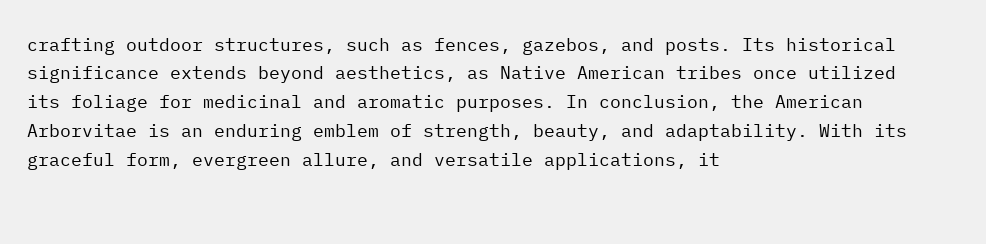crafting outdoor structures, such as fences, gazebos, and posts. Its historical significance extends beyond aesthetics, as Native American tribes once utilized its foliage for medicinal and aromatic purposes. In conclusion, the American Arborvitae is an enduring emblem of strength, beauty, and adaptability. With its graceful form, evergreen allure, and versatile applications, it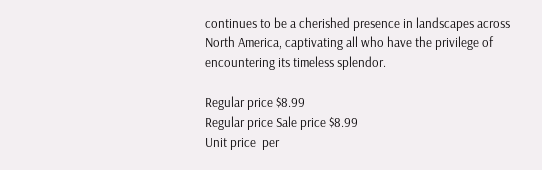continues to be a cherished presence in landscapes across North America, captivating all who have the privilege of encountering its timeless splendor.

Regular price $8.99
Regular price Sale price $8.99
Unit price  per